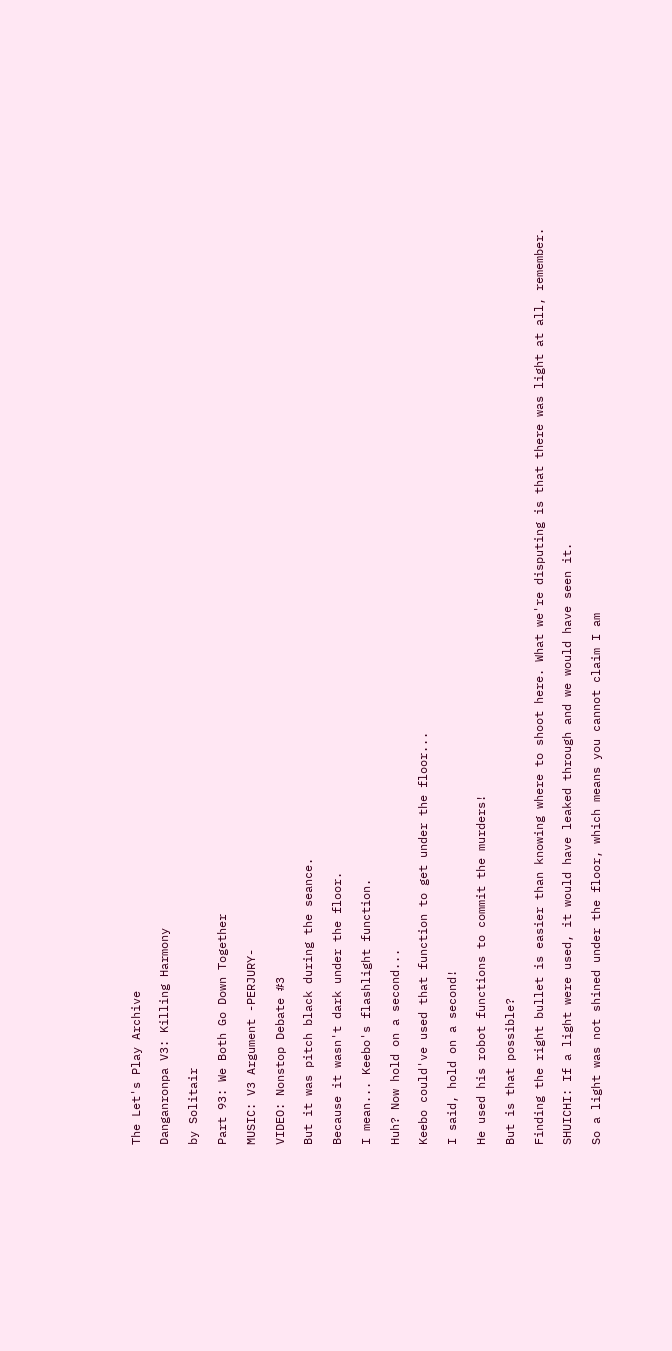The Let's Play Archive

Danganronpa V3: Killing Harmony

by Solitair

Part 93: We Both Go Down Together

MUSIC: V3 Argument -PERJURY-

VIDEO: Nonstop Debate #3

But it was pitch black during the seance.

Because it wasn't dark under the floor.

I mean... Keebo's flashlight function.

Huh? Now hold on a second...

Keebo could've used that function to get under the floor...

I said, hold on a second!

He used his robot functions to commit the murders!

But is that possible?

Finding the right bullet is easier than knowing where to shoot here. What we're disputing is that there was light at all, remember.

SHUICHI: If a light were used, it would have leaked through and we would have seen it.

So a light was not shined under the floor, which means you cannot claim I am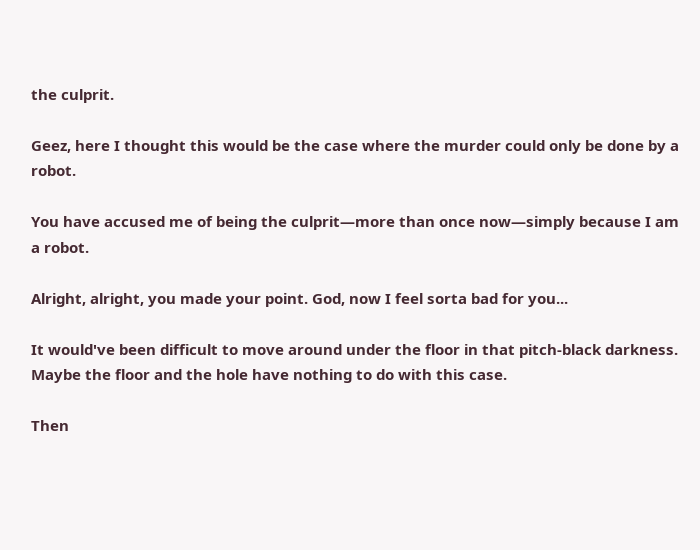the culprit.

Geez, here I thought this would be the case where the murder could only be done by a robot.

You have accused me of being the culprit—more than once now—simply because I am a robot.

Alright, alright, you made your point. God, now I feel sorta bad for you...

It would've been difficult to move around under the floor in that pitch-black darkness. Maybe the floor and the hole have nothing to do with this case.

Then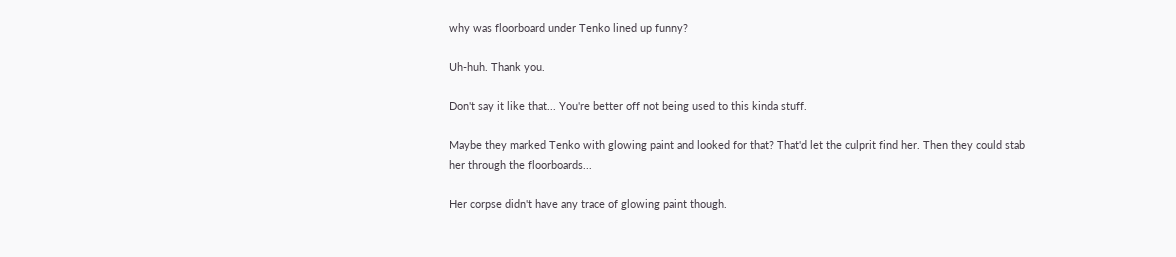why was floorboard under Tenko lined up funny?

Uh-huh. Thank you.

Don't say it like that... You're better off not being used to this kinda stuff.

Maybe they marked Tenko with glowing paint and looked for that? That'd let the culprit find her. Then they could stab her through the floorboards...

Her corpse didn't have any trace of glowing paint though.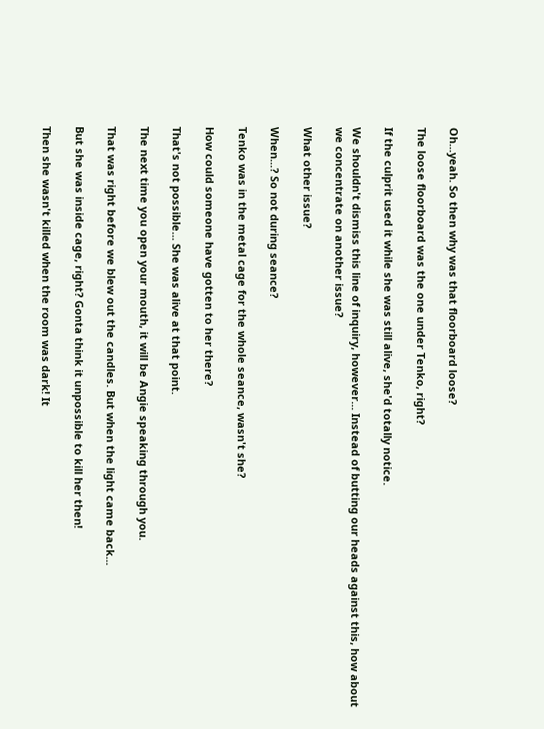Oh...yeah. So then why was that floorboard loose?

The loose floorboard was the one under Tenko, right?

If the culprit used it while she was still alive, she'd totally notice.

We shouldn't dismiss this line of inquiry, however... Instead of butting our heads against this, how about we concentrate on another issue?

What other issue?

When...? So not during seance?

Tenko was in the metal cage for the whole seance, wasn't she?

How could someone have gotten to her there?

That's not possible... She was alive at that point.

The next time you open your mouth, it will be Angie speaking through you.

That was right before we blew out the candles. But when the light came back...

But she was inside cage, right? Gonta think it unpossible to kill her then!

Then she wasn't killed when the room was dark! It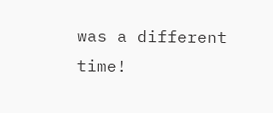was a different time!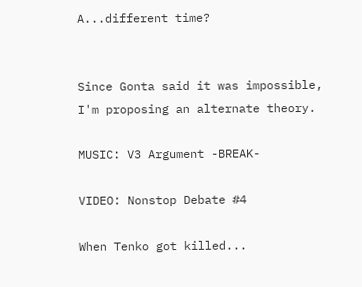A...different time?


Since Gonta said it was impossible, I'm proposing an alternate theory.

MUSIC: V3 Argument -BREAK-

VIDEO: Nonstop Debate #4

When Tenko got killed...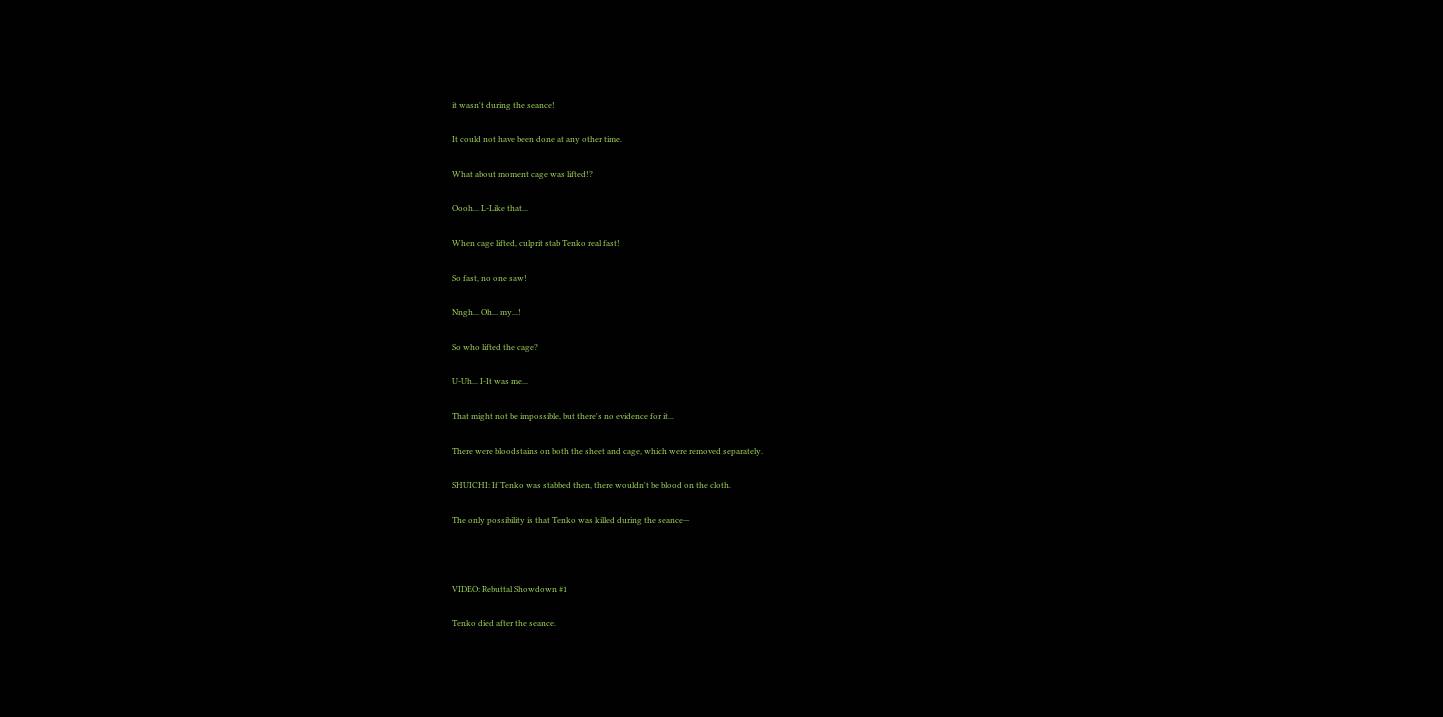it wasn't during the seance!

It could not have been done at any other time.

What about moment cage was lifted!?

Oooh... L-Like that...

When cage lifted, culprit stab Tenko real fast!

So fast, no one saw!

Nngh... Oh... my...!

So who lifted the cage?

U-Uh... I-It was me...

That might not be impossible, but there's no evidence for it...

There were bloodstains on both the sheet and cage, which were removed separately.

SHUICHI: If Tenko was stabbed then, there wouldn't be blood on the cloth.

The only possibility is that Tenko was killed during the seance—



VIDEO: Rebuttal Showdown #1

Tenko died after the seance.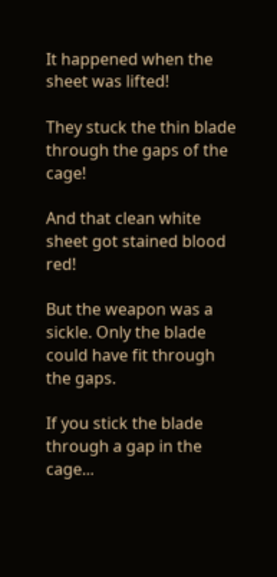It happened when the sheet was lifted!

They stuck the thin blade through the gaps of the cage!

And that clean white sheet got stained blood red!

But the weapon was a sickle. Only the blade could have fit through the gaps.

If you stick the blade through a gap in the cage...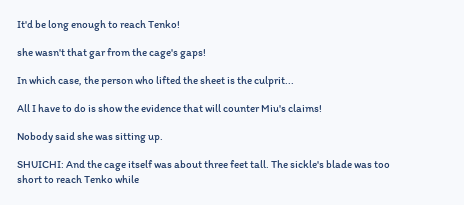It'd be long enough to reach Tenko!

she wasn't that gar from the cage's gaps!

In which case, the person who lifted the sheet is the culprit...

All I have to do is show the evidence that will counter Miu's claims!

Nobody said she was sitting up.

SHUICHI: And the cage itself was about three feet tall. The sickle's blade was too short to reach Tenko while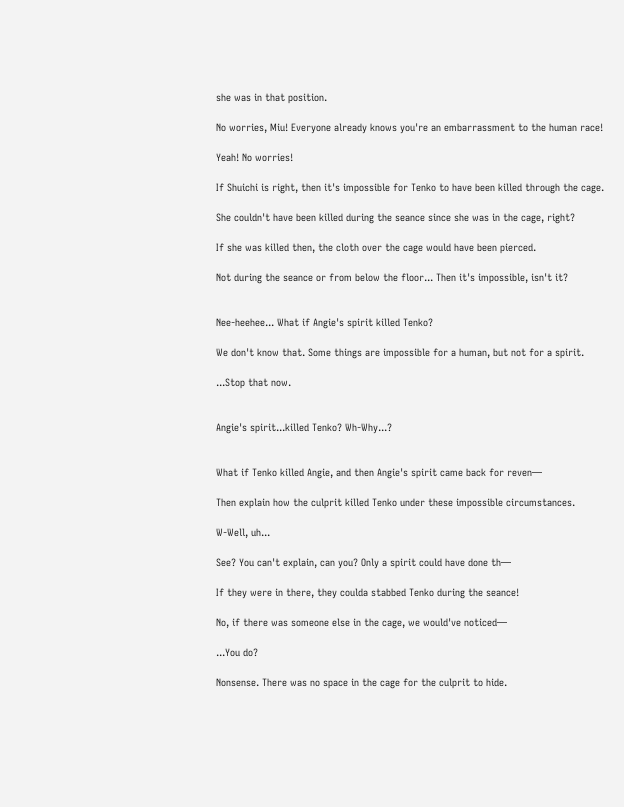she was in that position.

No worries, Miu! Everyone already knows you're an embarrassment to the human race!

Yeah! No worries!

If Shuichi is right, then it's impossible for Tenko to have been killed through the cage.

She couldn't have been killed during the seance since she was in the cage, right?

If she was killed then, the cloth over the cage would have been pierced.

Not during the seance or from below the floor... Then it's impossible, isn't it?


Nee-heehee... What if Angie's spirit killed Tenko?

We don't know that. Some things are impossible for a human, but not for a spirit.

...Stop that now.


Angie's spirit...killed Tenko? Wh-Why...?


What if Tenko killed Angie, and then Angie's spirit came back for reven—

Then explain how the culprit killed Tenko under these impossible circumstances.

W-Well, uh...

See? You can't explain, can you? Only a spirit could have done th—

If they were in there, they coulda stabbed Tenko during the seance!

No, if there was someone else in the cage, we would've noticed—

...You do?

Nonsense. There was no space in the cage for the culprit to hide.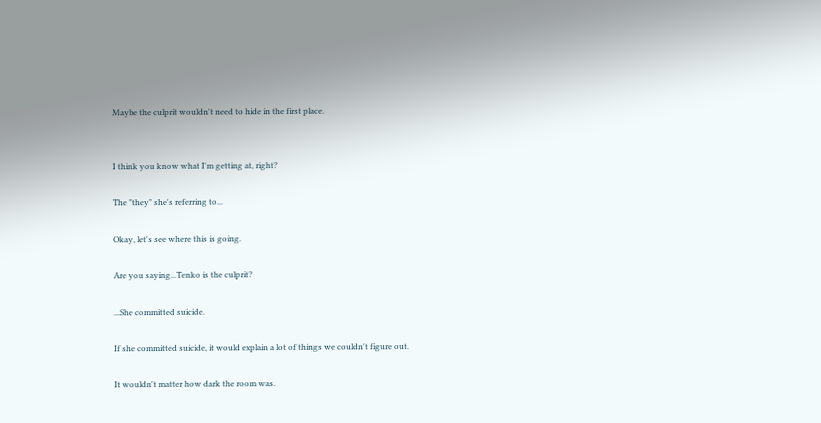Maybe the culprit wouldn't need to hide in the first place.


I think you know what I'm getting at, right?

The "they" she's referring to...

Okay, let's see where this is going.

Are you saying...Tenko is the culprit?

...She committed suicide.

If she committed suicide, it would explain a lot of things we couldn't figure out.

It wouldn't matter how dark the room was.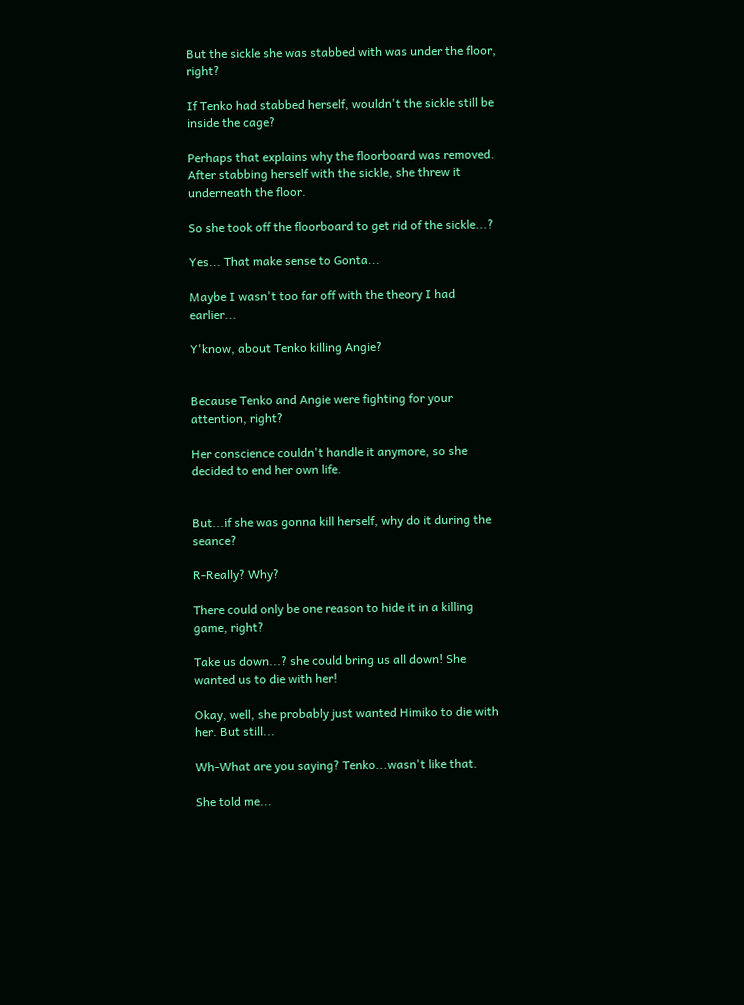But the sickle she was stabbed with was under the floor, right?

If Tenko had stabbed herself, wouldn't the sickle still be inside the cage?

Perhaps that explains why the floorboard was removed. After stabbing herself with the sickle, she threw it underneath the floor.

So she took off the floorboard to get rid of the sickle...?

Yes... That make sense to Gonta...

Maybe I wasn't too far off with the theory I had earlier...

Y'know, about Tenko killing Angie?


Because Tenko and Angie were fighting for your attention, right?

Her conscience couldn't handle it anymore, so she decided to end her own life.


But...if she was gonna kill herself, why do it during the seance?

R-Really? Why?

There could only be one reason to hide it in a killing game, right?

Take us down...? she could bring us all down! She wanted us to die with her!

Okay, well, she probably just wanted Himiko to die with her. But still...

Wh-What are you saying? Tenko...wasn't like that.

She told me...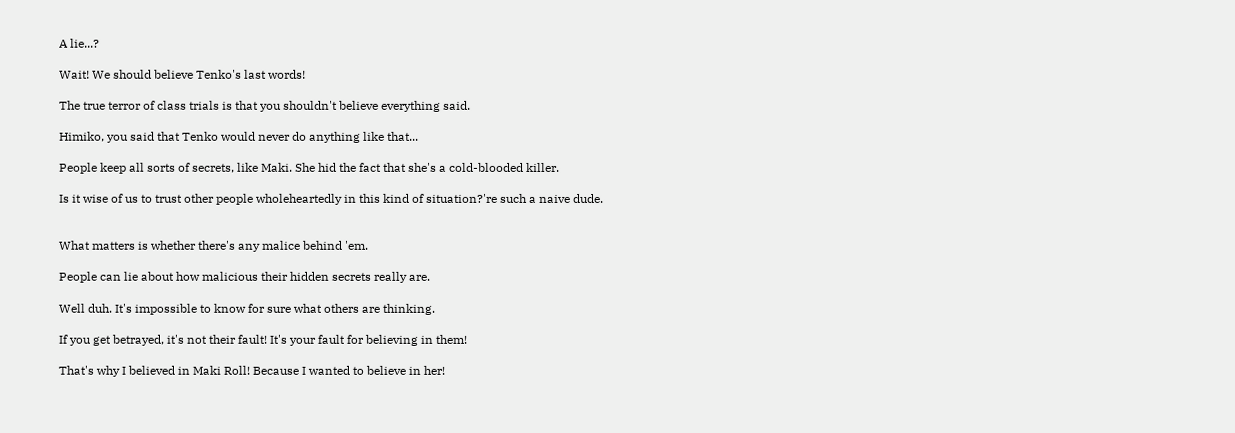A lie...?

Wait! We should believe Tenko's last words!

The true terror of class trials is that you shouldn't believe everything said.

Himiko, you said that Tenko would never do anything like that...

People keep all sorts of secrets, like Maki. She hid the fact that she's a cold-blooded killer.

Is it wise of us to trust other people wholeheartedly in this kind of situation?'re such a naive dude.


What matters is whether there's any malice behind 'em.

People can lie about how malicious their hidden secrets really are.

Well duh. It's impossible to know for sure what others are thinking.

If you get betrayed, it's not their fault! It's your fault for believing in them!

That's why I believed in Maki Roll! Because I wanted to believe in her!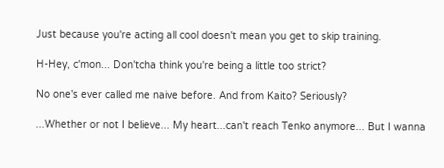Just because you're acting all cool doesn't mean you get to skip training.

H-Hey, c'mon... Don'tcha think you're being a little too strict?

No one's ever called me naive before. And from Kaito? Seriously?

...Whether or not I believe... My heart...can't reach Tenko anymore... But I wanna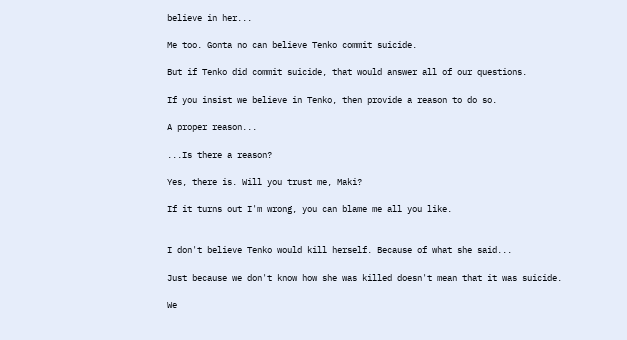believe in her...

Me too. Gonta no can believe Tenko commit suicide.

But if Tenko did commit suicide, that would answer all of our questions.

If you insist we believe in Tenko, then provide a reason to do so.

A proper reason...

...Is there a reason?

Yes, there is. Will you trust me, Maki?

If it turns out I'm wrong, you can blame me all you like.


I don't believe Tenko would kill herself. Because of what she said...

Just because we don't know how she was killed doesn't mean that it was suicide.

We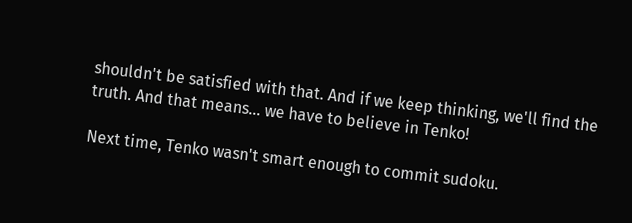shouldn't be satisfied with that. And if we keep thinking, we'll find the truth. And that means... we have to believe in Tenko!

Next time, Tenko wasn't smart enough to commit sudoku.